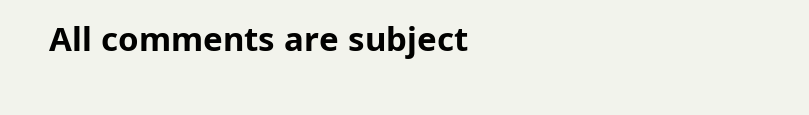All comments are subject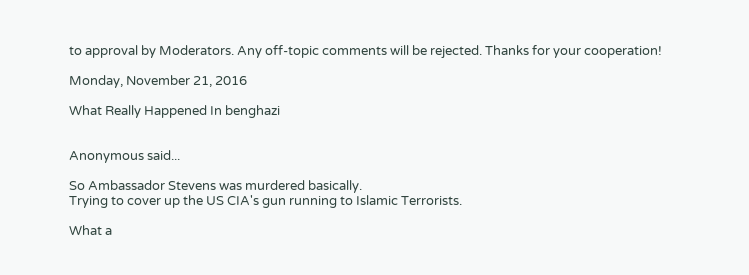to approval by Moderators. Any off-topic comments will be rejected. Thanks for your cooperation!

Monday, November 21, 2016

What Really Happened In benghazi


Anonymous said...

So Ambassador Stevens was murdered basically.
Trying to cover up the US CIA's gun running to Islamic Terrorists.

What a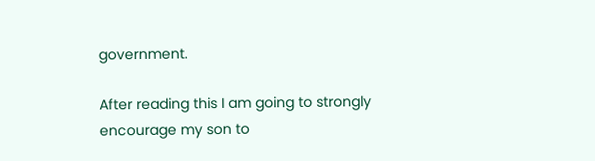government.

After reading this I am going to strongly encourage my son to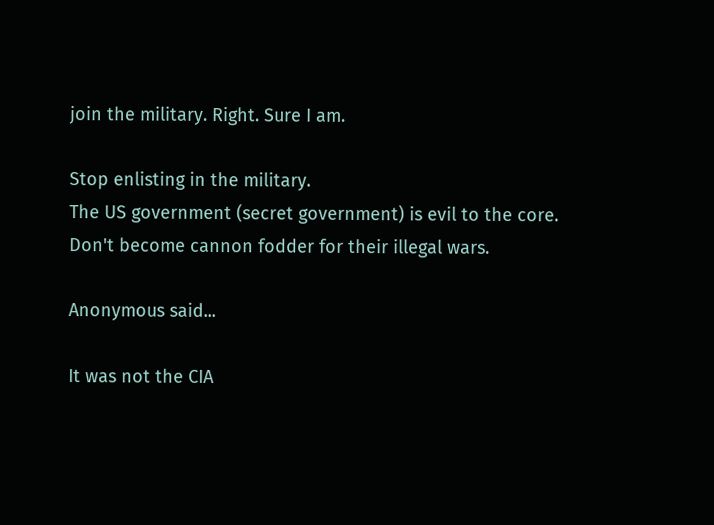join the military. Right. Sure I am.

Stop enlisting in the military.
The US government (secret government) is evil to the core.
Don't become cannon fodder for their illegal wars.

Anonymous said...

It was not the CIA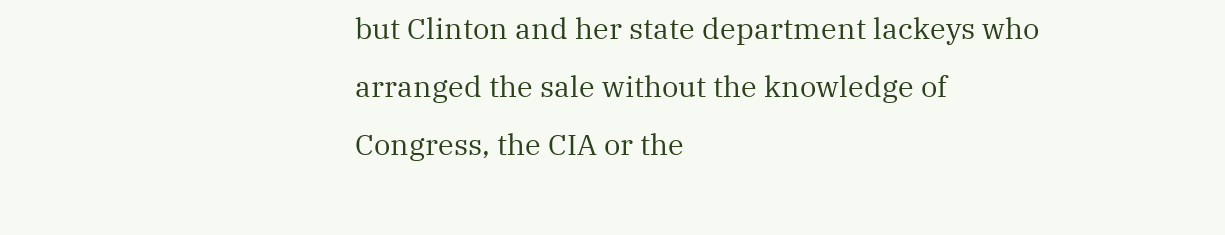but Clinton and her state department lackeys who arranged the sale without the knowledge of Congress, the CIA or the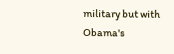military but with Obama's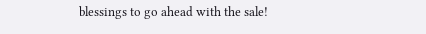blessings to go ahead with the sale!